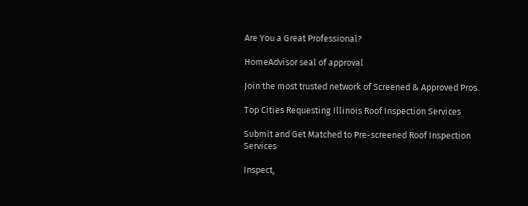Are You a Great Professional?

HomeAdvisor seal of approval

Join the most trusted network of Screened & Approved Pros.

Top Cities Requesting Illinois Roof Inspection Services

Submit and Get Matched to Pre-screened Roof Inspection Services

Inspect,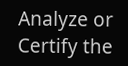Analyze or Certify the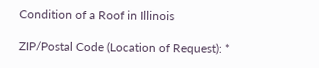Condition of a Roof in Illinois

ZIP/Postal Code (Location of Request): *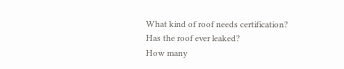What kind of roof needs certification?
Has the roof ever leaked?
How many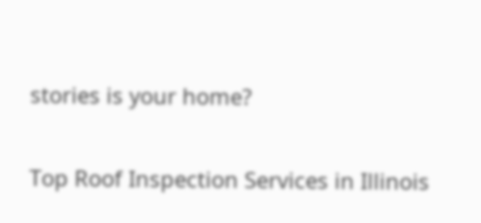stories is your home?

Top Roof Inspection Services in Illinois